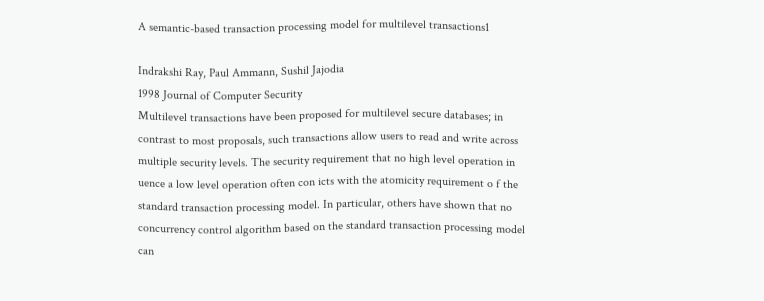A semantic-based transaction processing model for multilevel transactions1

Indrakshi Ray, Paul Ammann, Sushil Jajodia
1998 Journal of Computer Security
Multilevel transactions have been proposed for multilevel secure databases; in contrast to most proposals, such transactions allow users to read and write across multiple security levels. The security requirement that no high level operation in uence a low level operation often con icts with the atomicity requirement o f the standard transaction processing model. In particular, others have shown that no concurrency control algorithm based on the standard transaction processing model can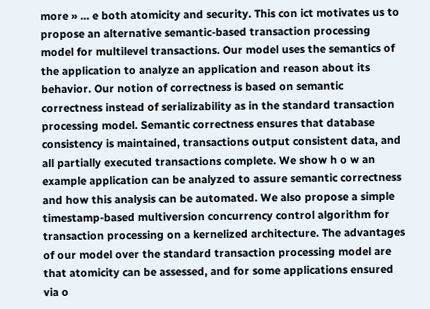more » ... e both atomicity and security. This con ict motivates us to propose an alternative semantic-based transaction processing model for multilevel transactions. Our model uses the semantics of the application to analyze an application and reason about its behavior. Our notion of correctness is based on semantic correctness instead of serializability as in the standard transaction processing model. Semantic correctness ensures that database consistency is maintained, transactions output consistent data, and all partially executed transactions complete. We show h o w an example application can be analyzed to assure semantic correctness and how this analysis can be automated. We also propose a simple timestamp-based multiversion concurrency control algorithm for transaction processing on a kernelized architecture. The advantages of our model over the standard transaction processing model are that atomicity can be assessed, and for some applications ensured via o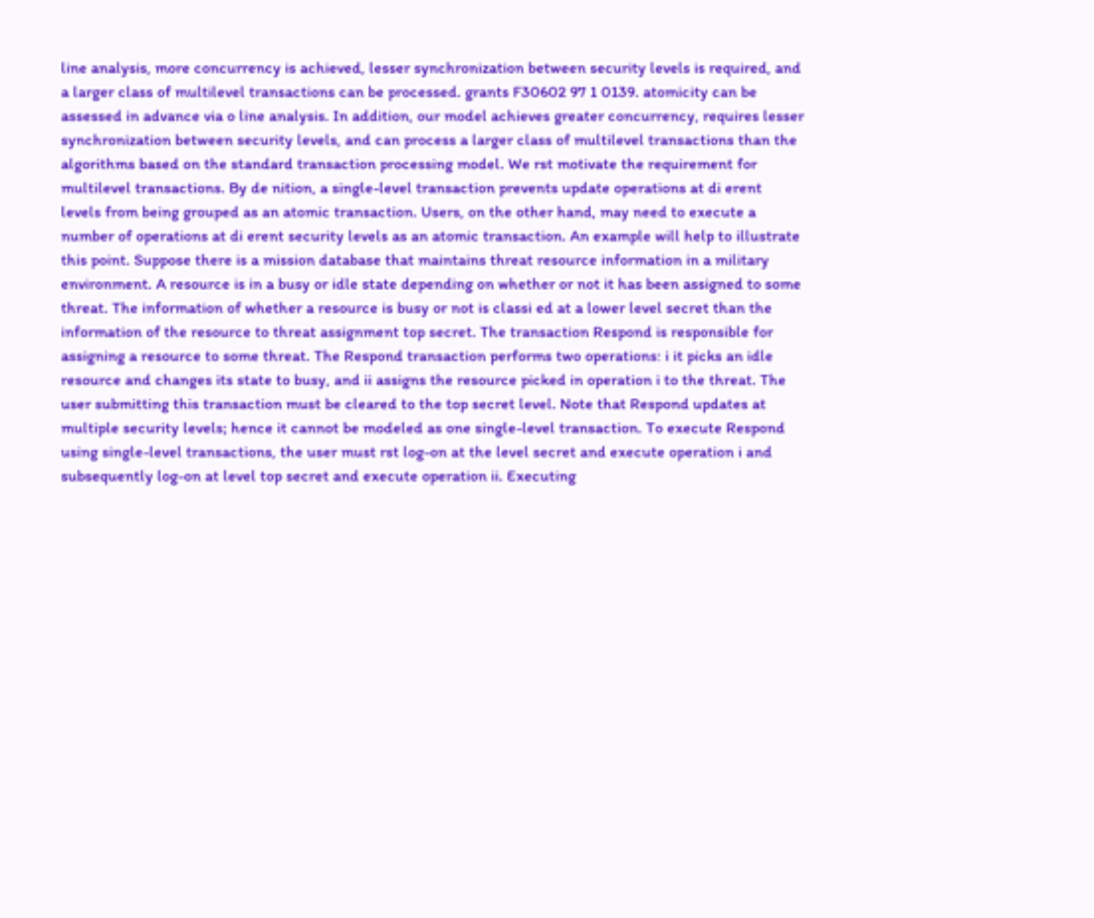line analysis, more concurrency is achieved, lesser synchronization between security levels is required, and a larger class of multilevel transactions can be processed. grants F30602 97 1 0139. atomicity can be assessed in advance via o line analysis. In addition, our model achieves greater concurrency, requires lesser synchronization between security levels, and can process a larger class of multilevel transactions than the algorithms based on the standard transaction processing model. We rst motivate the requirement for multilevel transactions. By de nition, a single-level transaction prevents update operations at di erent levels from being grouped as an atomic transaction. Users, on the other hand, may need to execute a number of operations at di erent security levels as an atomic transaction. An example will help to illustrate this point. Suppose there is a mission database that maintains threat resource information in a military environment. A resource is in a busy or idle state depending on whether or not it has been assigned to some threat. The information of whether a resource is busy or not is classi ed at a lower level secret than the information of the resource to threat assignment top secret. The transaction Respond is responsible for assigning a resource to some threat. The Respond transaction performs two operations: i it picks an idle resource and changes its state to busy, and ii assigns the resource picked in operation i to the threat. The user submitting this transaction must be cleared to the top secret level. Note that Respond updates at multiple security levels; hence it cannot be modeled as one single-level transaction. To execute Respond using single-level transactions, the user must rst log-on at the level secret and execute operation i and subsequently log-on at level top secret and execute operation ii. Executing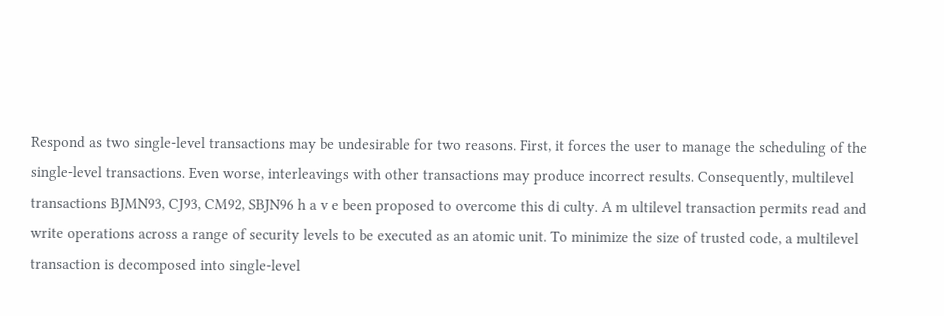Respond as two single-level transactions may be undesirable for two reasons. First, it forces the user to manage the scheduling of the single-level transactions. Even worse, interleavings with other transactions may produce incorrect results. Consequently, multilevel transactions BJMN93, CJ93, CM92, SBJN96 h a v e been proposed to overcome this di culty. A m ultilevel transaction permits read and write operations across a range of security levels to be executed as an atomic unit. To minimize the size of trusted code, a multilevel transaction is decomposed into single-level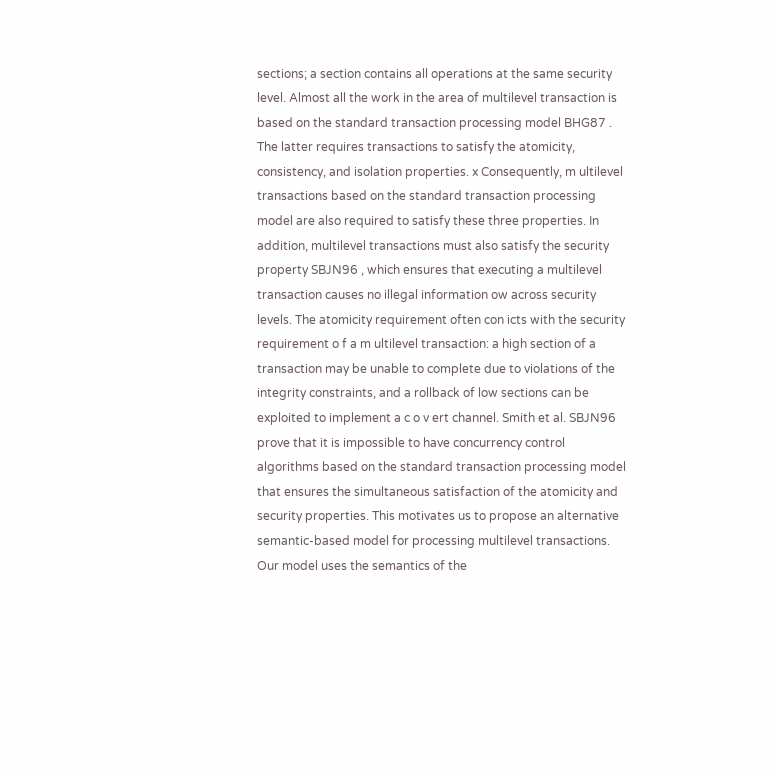sections; a section contains all operations at the same security level. Almost all the work in the area of multilevel transaction is based on the standard transaction processing model BHG87 . The latter requires transactions to satisfy the atomicity, consistency, and isolation properties. x Consequently, m ultilevel transactions based on the standard transaction processing model are also required to satisfy these three properties. In addition, multilevel transactions must also satisfy the security property SBJN96 , which ensures that executing a multilevel transaction causes no illegal information ow across security levels. The atomicity requirement often con icts with the security requirement o f a m ultilevel transaction: a high section of a transaction may be unable to complete due to violations of the integrity constraints, and a rollback of low sections can be exploited to implement a c o v ert channel. Smith et al. SBJN96 prove that it is impossible to have concurrency control algorithms based on the standard transaction processing model that ensures the simultaneous satisfaction of the atomicity and security properties. This motivates us to propose an alternative semantic-based model for processing multilevel transactions. Our model uses the semantics of the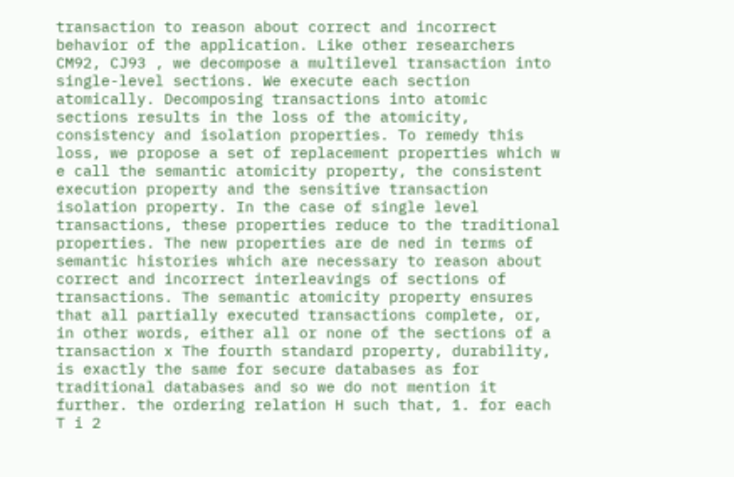transaction to reason about correct and incorrect behavior of the application. Like other researchers CM92, CJ93 , we decompose a multilevel transaction into single-level sections. We execute each section atomically. Decomposing transactions into atomic sections results in the loss of the atomicity, consistency and isolation properties. To remedy this loss, we propose a set of replacement properties which w e call the semantic atomicity property, the consistent execution property and the sensitive transaction isolation property. In the case of single level transactions, these properties reduce to the traditional properties. The new properties are de ned in terms of semantic histories which are necessary to reason about correct and incorrect interleavings of sections of transactions. The semantic atomicity property ensures that all partially executed transactions complete, or, in other words, either all or none of the sections of a transaction x The fourth standard property, durability, is exactly the same for secure databases as for traditional databases and so we do not mention it further. the ordering relation H such that, 1. for each T i 2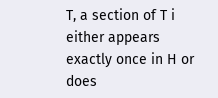T, a section of T i either appears exactly once in H or does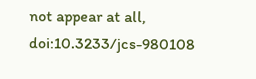not appear at all,
doi:10.3233/jcs-980108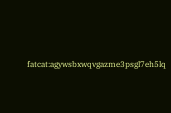fatcat:agywsbxwqvgazme3psgl7eh5lq